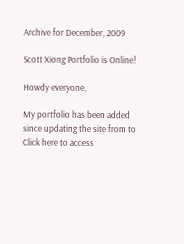Archive for December, 2009

Scott Xiong Portfolio is Online!

Howdy everyone,

My portfolio has been added since updating the site from to Click here to access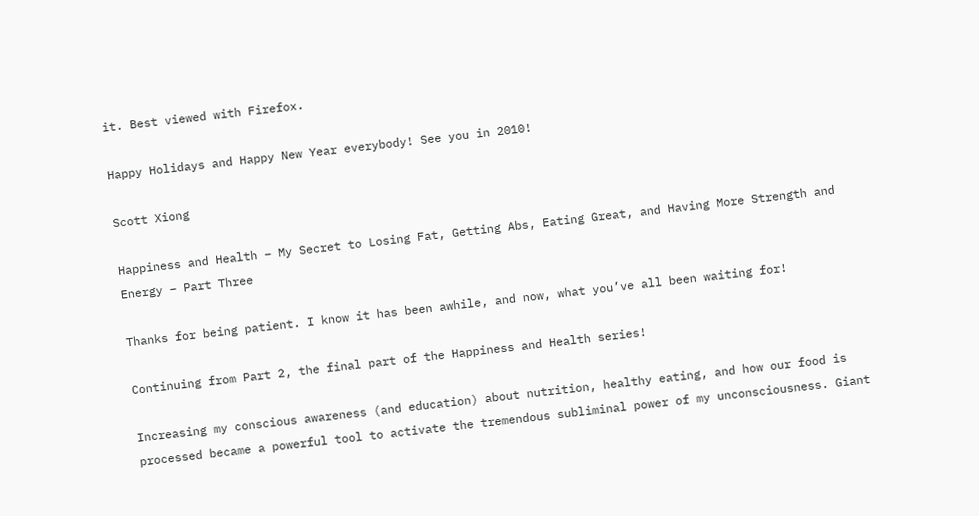it. Best viewed with Firefox.

Happy Holidays and Happy New Year everybody! See you in 2010!

Scott Xiong

Happiness and Health – My Secret to Losing Fat, Getting Abs, Eating Great, and Having More Strength and Energy – Part Three

Thanks for being patient. I know it has been awhile, and now, what you’ve all been waiting for!

Continuing from Part 2, the final part of the Happiness and Health series!

Increasing my conscious awareness (and education) about nutrition, healthy eating, and how our food is processed became a powerful tool to activate the tremendous subliminal power of my unconsciousness. Giant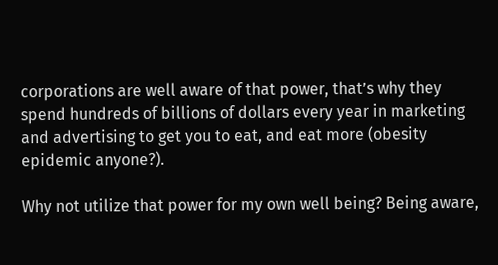corporations are well aware of that power, that’s why they spend hundreds of billions of dollars every year in marketing and advertising to get you to eat, and eat more (obesity epidemic anyone?).

Why not utilize that power for my own well being? Being aware,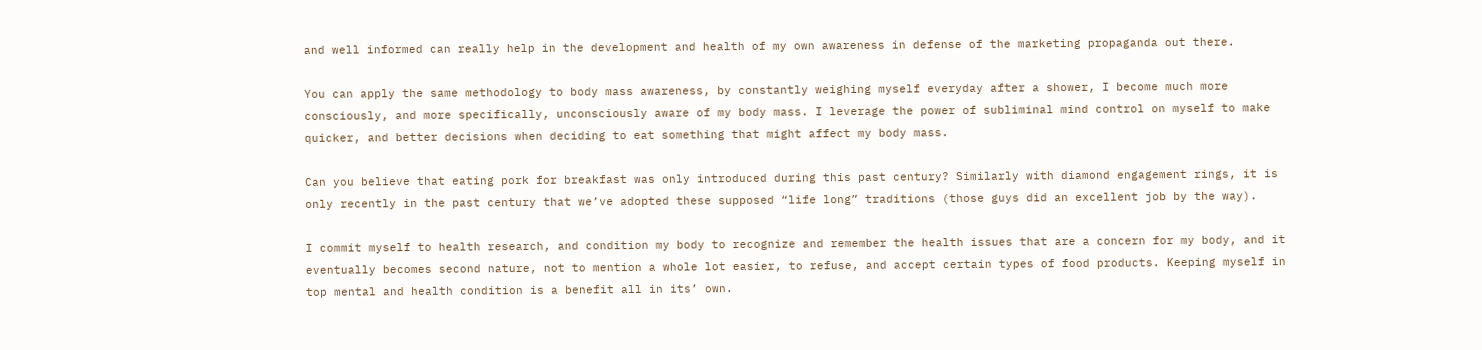and well informed can really help in the development and health of my own awareness in defense of the marketing propaganda out there.

You can apply the same methodology to body mass awareness, by constantly weighing myself everyday after a shower, I become much more consciously, and more specifically, unconsciously aware of my body mass. I leverage the power of subliminal mind control on myself to make quicker, and better decisions when deciding to eat something that might affect my body mass.

Can you believe that eating pork for breakfast was only introduced during this past century? Similarly with diamond engagement rings, it is only recently in the past century that we’ve adopted these supposed “life long” traditions (those guys did an excellent job by the way).

I commit myself to health research, and condition my body to recognize and remember the health issues that are a concern for my body, and it eventually becomes second nature, not to mention a whole lot easier, to refuse, and accept certain types of food products. Keeping myself in top mental and health condition is a benefit all in its’ own.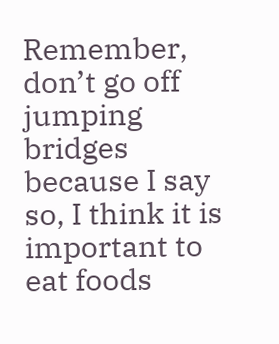Remember, don’t go off jumping bridges because I say so, I think it is important to eat foods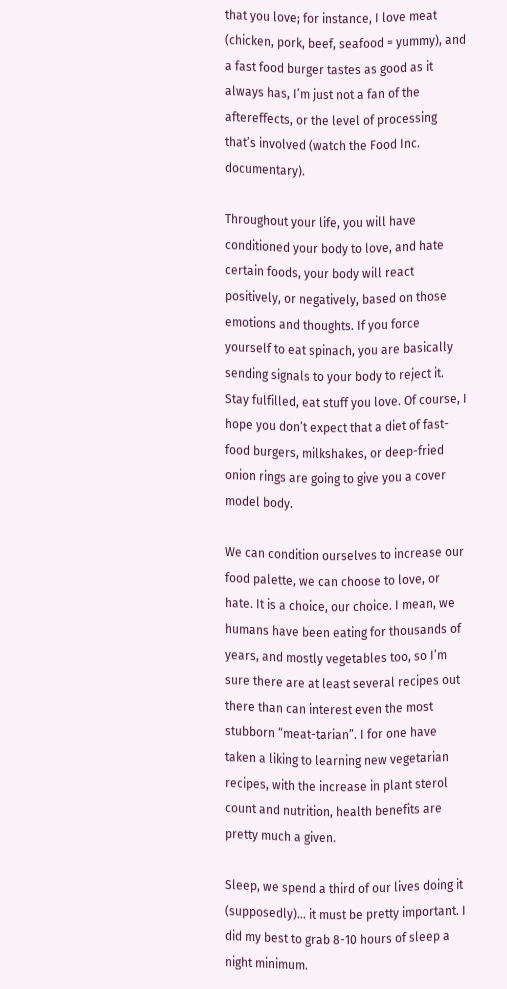that you love; for instance, I love meat (chicken, pork, beef, seafood = yummy), and a fast food burger tastes as good as it always has, I’m just not a fan of the aftereffects, or the level of processing that’s involved (watch the Food Inc. documentary).

Throughout your life, you will have conditioned your body to love, and hate certain foods, your body will react positively, or negatively, based on those emotions and thoughts. If you force yourself to eat spinach, you are basically sending signals to your body to reject it. Stay fulfilled, eat stuff you love. Of course, I hope you don’t expect that a diet of fast-food burgers, milkshakes, or deep-fried onion rings are going to give you a cover model body.

We can condition ourselves to increase our food palette, we can choose to love, or hate. It is a choice, our choice. I mean, we humans have been eating for thousands of years, and mostly vegetables too, so I’m sure there are at least several recipes out there than can interest even the most stubborn “meat-tarian”. I for one have taken a liking to learning new vegetarian recipes, with the increase in plant sterol count and nutrition, health benefits are pretty much a given.

Sleep, we spend a third of our lives doing it (supposedly)… it must be pretty important. I did my best to grab 8-10 hours of sleep a night minimum.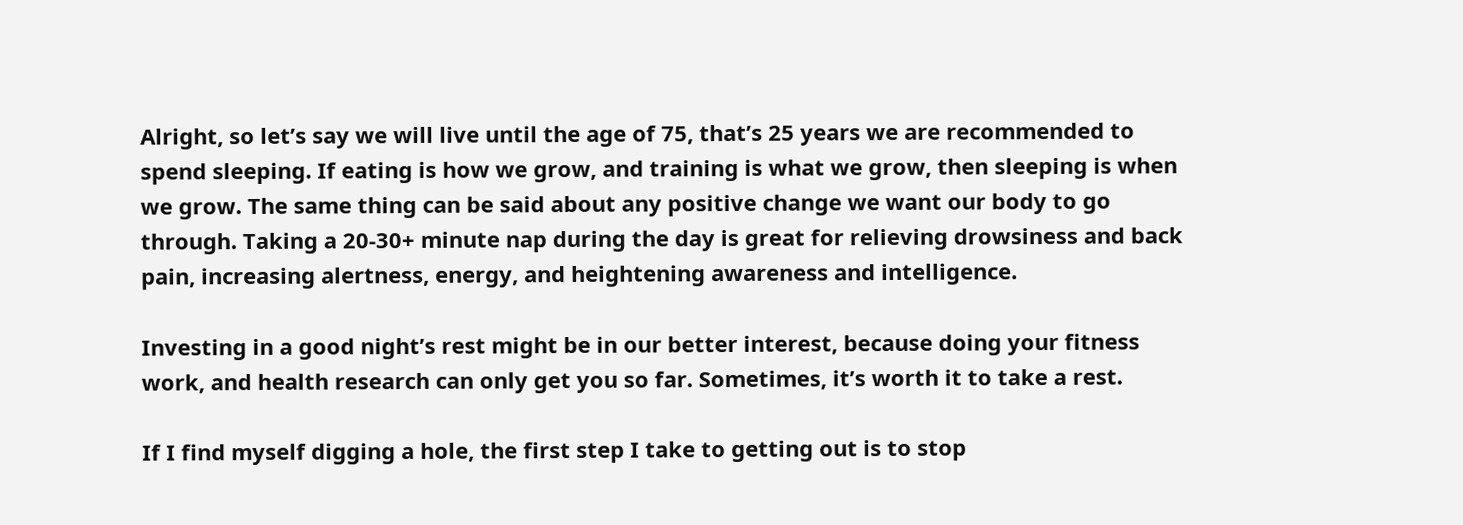Alright, so let’s say we will live until the age of 75, that’s 25 years we are recommended to spend sleeping. If eating is how we grow, and training is what we grow, then sleeping is when we grow. The same thing can be said about any positive change we want our body to go through. Taking a 20-30+ minute nap during the day is great for relieving drowsiness and back pain, increasing alertness, energy, and heightening awareness and intelligence.

Investing in a good night’s rest might be in our better interest, because doing your fitness work, and health research can only get you so far. Sometimes, it’s worth it to take a rest.

If I find myself digging a hole, the first step I take to getting out is to stop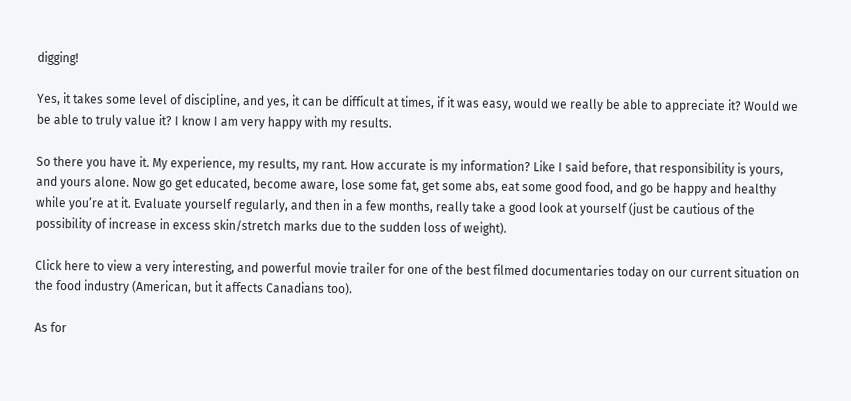digging!

Yes, it takes some level of discipline, and yes, it can be difficult at times, if it was easy, would we really be able to appreciate it? Would we be able to truly value it? I know I am very happy with my results.

So there you have it. My experience, my results, my rant. How accurate is my information? Like I said before, that responsibility is yours, and yours alone. Now go get educated, become aware, lose some fat, get some abs, eat some good food, and go be happy and healthy while you’re at it. Evaluate yourself regularly, and then in a few months, really take a good look at yourself (just be cautious of the possibility of increase in excess skin/stretch marks due to the sudden loss of weight).

Click here to view a very interesting, and powerful movie trailer for one of the best filmed documentaries today on our current situation on the food industry (American, but it affects Canadians too).

As for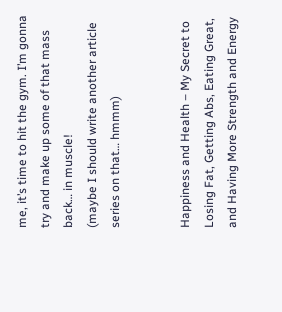me, it’s time to hit the gym. I’m gonna try and make up some of that mass back… in muscle!
(maybe I should write another article series on that… hmmm)


Happiness and Health – My Secret to Losing Fat, Getting Abs, Eating Great, and Having More Strength and Energy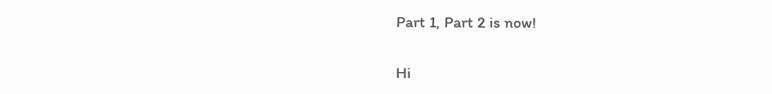Part 1, Part 2 is now!

Hi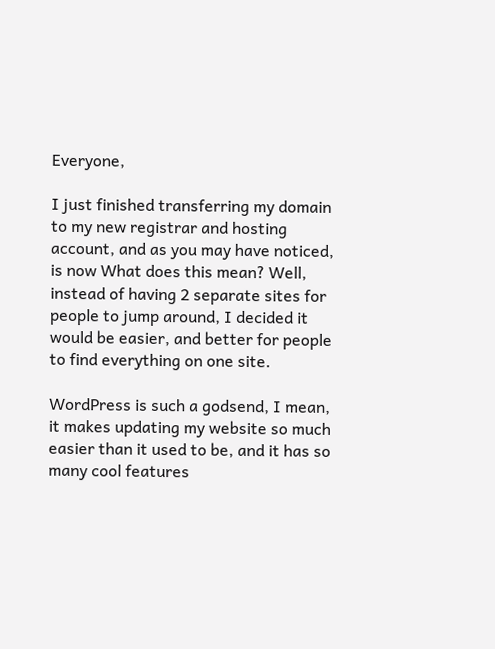Everyone,

I just finished transferring my domain to my new registrar and hosting account, and as you may have noticed, is now What does this mean? Well, instead of having 2 separate sites for people to jump around, I decided it would be easier, and better for people to find everything on one site.

WordPress is such a godsend, I mean, it makes updating my website so much easier than it used to be, and it has so many cool features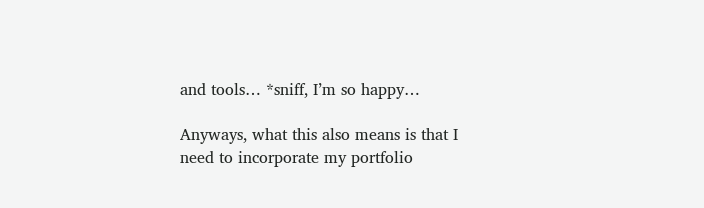and tools… *sniff, I’m so happy…

Anyways, what this also means is that I need to incorporate my portfolio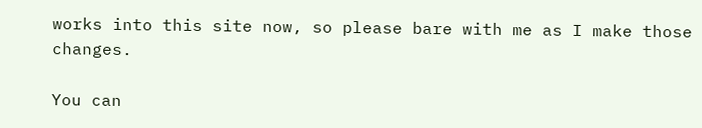works into this site now, so please bare with me as I make those changes.

You can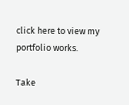click here to view my portfolio works.

Take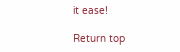it ease!

Return top